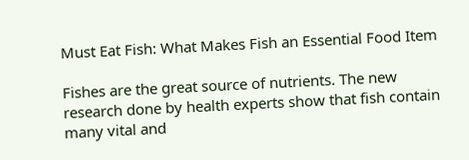Must Eat Fish: What Makes Fish an Essential Food Item

Fishes are the great source of nutrients. The new research done by health experts show that fish contain many vital and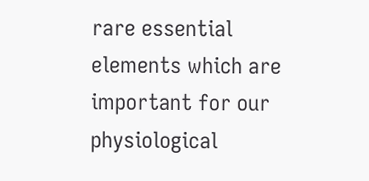rare essential elements which are important for our physiological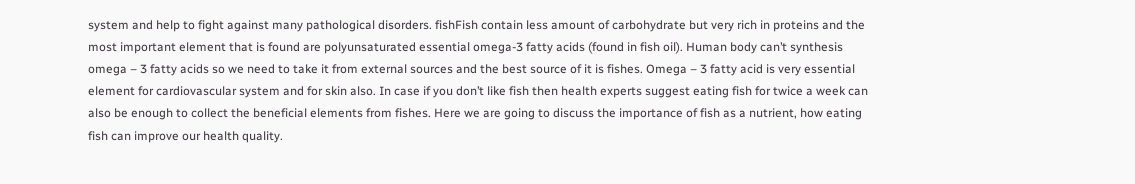system and help to fight against many pathological disorders. fishFish contain less amount of carbohydrate but very rich in proteins and the most important element that is found are polyunsaturated essential omega-3 fatty acids (found in fish oil). Human body can’t synthesis omega – 3 fatty acids so we need to take it from external sources and the best source of it is fishes. Omega – 3 fatty acid is very essential element for cardiovascular system and for skin also. In case if you don’t like fish then health experts suggest eating fish for twice a week can also be enough to collect the beneficial elements from fishes. Here we are going to discuss the importance of fish as a nutrient, how eating fish can improve our health quality.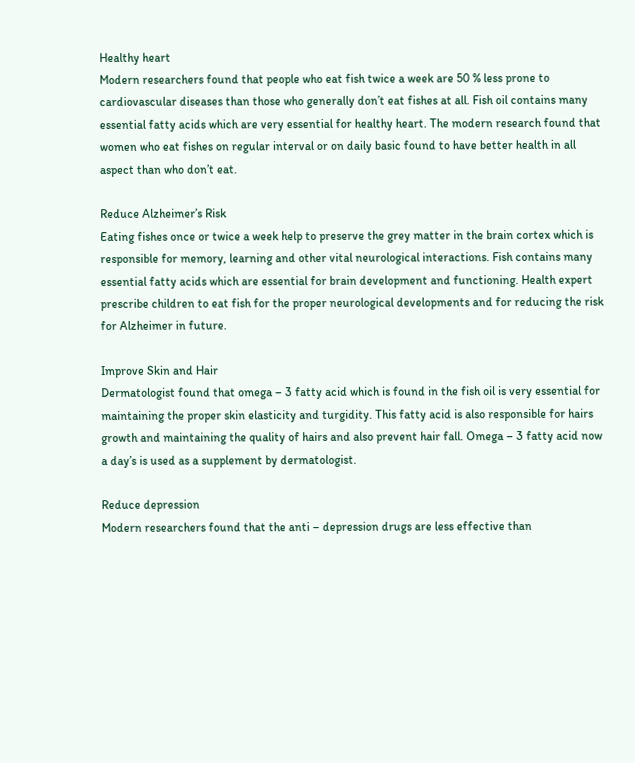Healthy heart
Modern researchers found that people who eat fish twice a week are 50 % less prone to cardiovascular diseases than those who generally don’t eat fishes at all. Fish oil contains many essential fatty acids which are very essential for healthy heart. The modern research found that women who eat fishes on regular interval or on daily basic found to have better health in all aspect than who don’t eat.

Reduce Alzheimer’s Risk
Eating fishes once or twice a week help to preserve the grey matter in the brain cortex which is responsible for memory, learning and other vital neurological interactions. Fish contains many essential fatty acids which are essential for brain development and functioning. Health expert prescribe children to eat fish for the proper neurological developments and for reducing the risk for Alzheimer in future.

Improve Skin and Hair
Dermatologist found that omega – 3 fatty acid which is found in the fish oil is very essential for maintaining the proper skin elasticity and turgidity. This fatty acid is also responsible for hairs growth and maintaining the quality of hairs and also prevent hair fall. Omega – 3 fatty acid now a day’s is used as a supplement by dermatologist.

Reduce depression
Modern researchers found that the anti – depression drugs are less effective than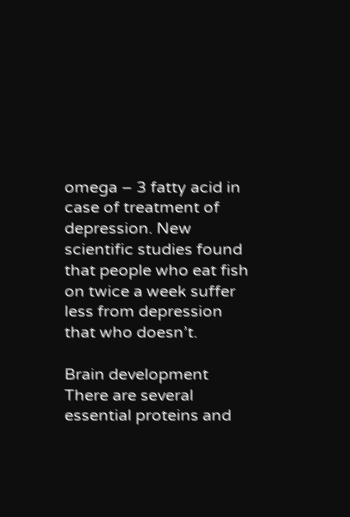omega – 3 fatty acid in case of treatment of depression. New scientific studies found that people who eat fish on twice a week suffer less from depression that who doesn’t.

Brain development
There are several essential proteins and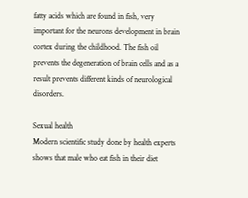fatty acids which are found in fish, very important for the neurons development in brain cortex during the childhood. The fish oil prevents the degeneration of brain cells and as a result prevents different kinds of neurological disorders.

Sexual health
Modern scientific study done by health experts shows that male who eat fish in their diet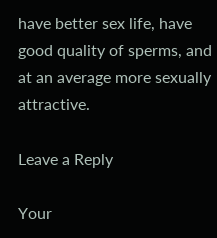have better sex life, have good quality of sperms, and at an average more sexually attractive.

Leave a Reply

Your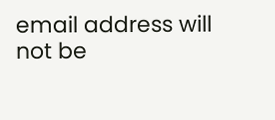email address will not be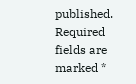published. Required fields are marked *